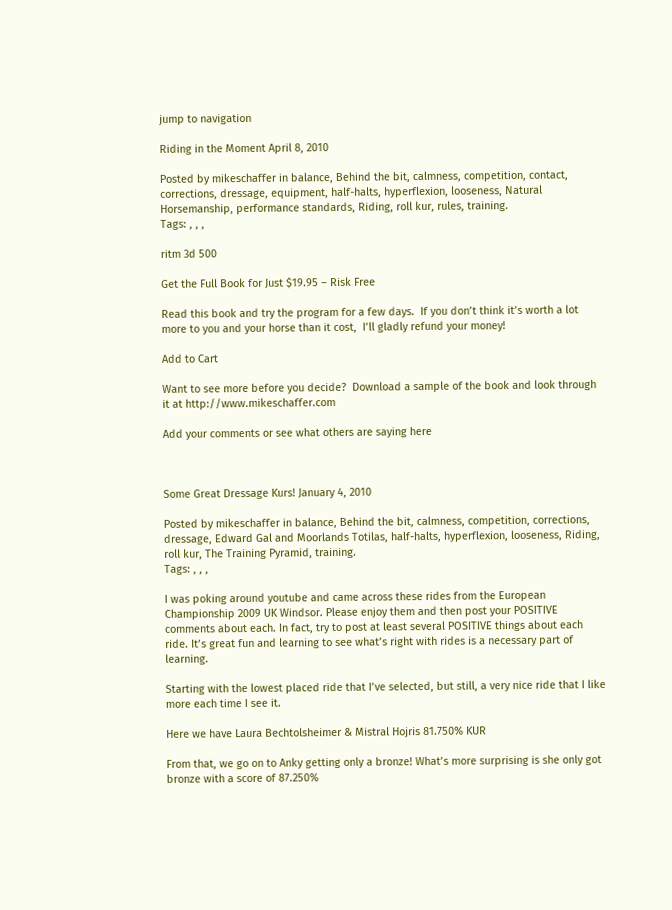jump to navigation

Riding in the Moment April 8, 2010

Posted by mikeschaffer in balance, Behind the bit, calmness, competition, contact, corrections, dressage, equipment, half-halts, hyperflexion, looseness, Natural Horsemanship, performance standards, Riding, roll kur, rules, training.
Tags: , , ,

ritm 3d 500

Get the Full Book for Just $19.95 – Risk Free

Read this book and try the program for a few days.  If you don’t think it’s worth a lot more to you and your horse than it cost,  I’ll gladly refund your money!

Add to Cart

Want to see more before you decide?  Download a sample of the book and look through it at http://www.mikeschaffer.com

Add your comments or see what others are saying here



Some Great Dressage Kurs! January 4, 2010

Posted by mikeschaffer in balance, Behind the bit, calmness, competition, corrections, dressage, Edward Gal and Moorlands Totilas, half-halts, hyperflexion, looseness, Riding, roll kur, The Training Pyramid, training.
Tags: , , ,

I was poking around youtube and came across these rides from the European Championship 2009 UK Windsor. Please enjoy them and then post your POSITIVE comments about each. In fact, try to post at least several POSITIVE things about each ride. It’s great fun and learning to see what’s right with rides is a necessary part of learning.

Starting with the lowest placed ride that I’ve selected, but still, a very nice ride that I like more each time I see it.

Here we have Laura Bechtolsheimer & Mistral Hojris 81.750% KUR

From that, we go on to Anky getting only a bronze! What’s more surprising is she only got bronze with a score of 87.250%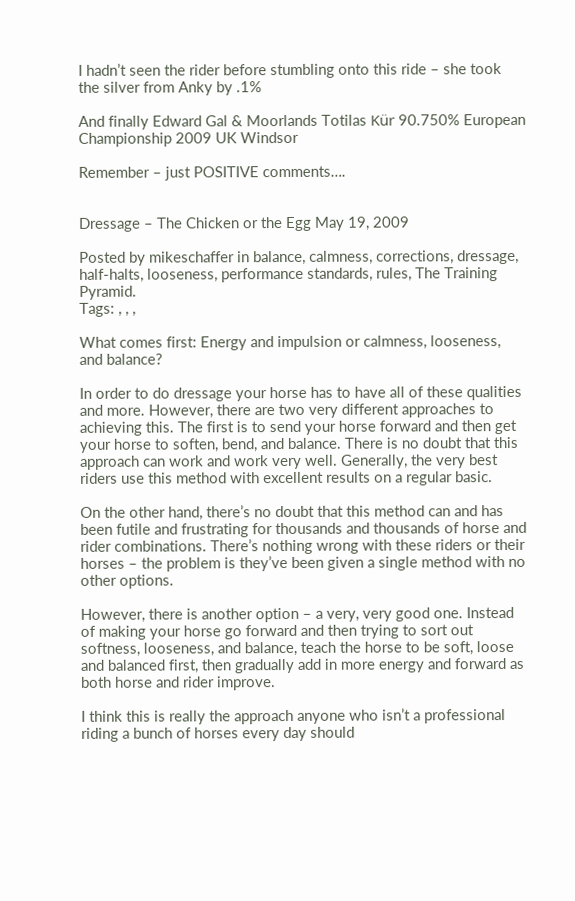I hadn’t seen the rider before stumbling onto this ride – she took the silver from Anky by .1%

And finally Edward Gal & Moorlands Totilas Kür 90.750% European Championship 2009 UK Windsor

Remember – just POSITIVE comments….


Dressage – The Chicken or the Egg May 19, 2009

Posted by mikeschaffer in balance, calmness, corrections, dressage, half-halts, looseness, performance standards, rules, The Training Pyramid.
Tags: , , ,

What comes first: Energy and impulsion or calmness, looseness, and balance?

In order to do dressage your horse has to have all of these qualities and more. However, there are two very different approaches to achieving this. The first is to send your horse forward and then get your horse to soften, bend, and balance. There is no doubt that this approach can work and work very well. Generally, the very best riders use this method with excellent results on a regular basic.

On the other hand, there’s no doubt that this method can and has been futile and frustrating for thousands and thousands of horse and rider combinations. There’s nothing wrong with these riders or their horses – the problem is they’ve been given a single method with no other options.

However, there is another option – a very, very good one. Instead of making your horse go forward and then trying to sort out softness, looseness, and balance, teach the horse to be soft, loose and balanced first, then gradually add in more energy and forward as both horse and rider improve.

I think this is really the approach anyone who isn’t a professional riding a bunch of horses every day should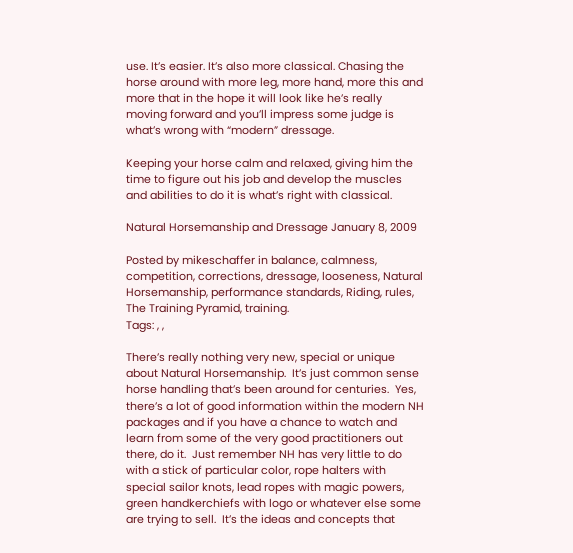use. It’s easier. It’s also more classical. Chasing the horse around with more leg, more hand, more this and more that in the hope it will look like he’s really moving forward and you’ll impress some judge is what’s wrong with “modern” dressage.

Keeping your horse calm and relaxed, giving him the time to figure out his job and develop the muscles and abilities to do it is what’s right with classical.

Natural Horsemanship and Dressage January 8, 2009

Posted by mikeschaffer in balance, calmness, competition, corrections, dressage, looseness, Natural Horsemanship, performance standards, Riding, rules, The Training Pyramid, training.
Tags: , ,

There’s really nothing very new, special or unique about Natural Horsemanship.  It’s just common sense horse handling that’s been around for centuries.  Yes, there’s a lot of good information within the modern NH  packages and if you have a chance to watch and learn from some of the very good practitioners out there, do it.  Just remember NH has very little to do with a stick of particular color, rope halters with special sailor knots, lead ropes with magic powers, green handkerchiefs with logo or whatever else some are trying to sell.  It’s the ideas and concepts that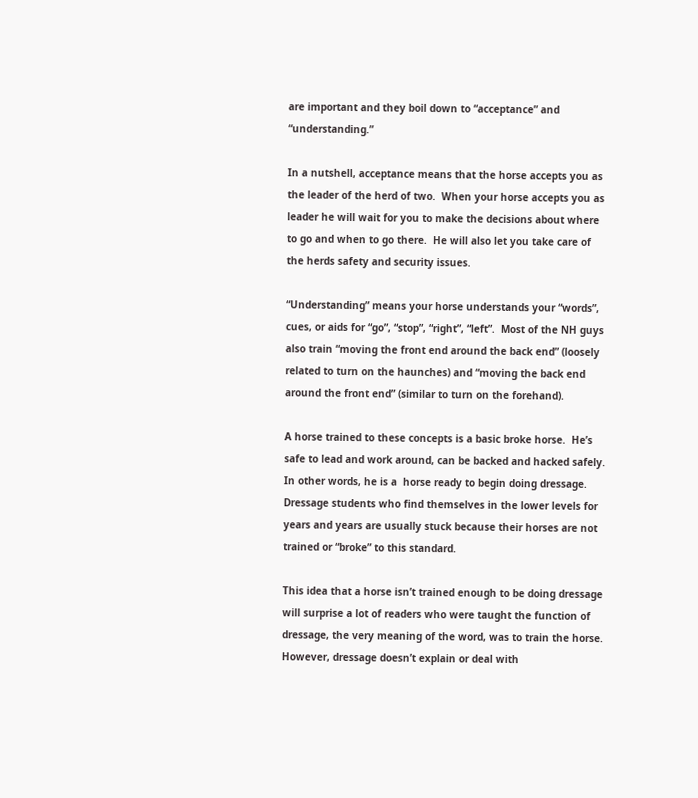are important and they boil down to “acceptance” and “understanding.”

In a nutshell, acceptance means that the horse accepts you as the leader of the herd of two.  When your horse accepts you as leader he will wait for you to make the decisions about where to go and when to go there.  He will also let you take care of the herds safety and security issues.

“Understanding” means your horse understands your “words”, cues, or aids for “go”, “stop”, “right”, “left”.  Most of the NH guys also train “moving the front end around the back end” (loosely related to turn on the haunches) and “moving the back end around the front end” (similar to turn on the forehand).

A horse trained to these concepts is a basic broke horse.  He’s safe to lead and work around, can be backed and hacked safely.  In other words, he is a  horse ready to begin doing dressage.  Dressage students who find themselves in the lower levels for years and years are usually stuck because their horses are not trained or “broke” to this standard.

This idea that a horse isn’t trained enough to be doing dressage will surprise a lot of readers who were taught the function of dressage, the very meaning of the word, was to train the horse.  However, dressage doesn’t explain or deal with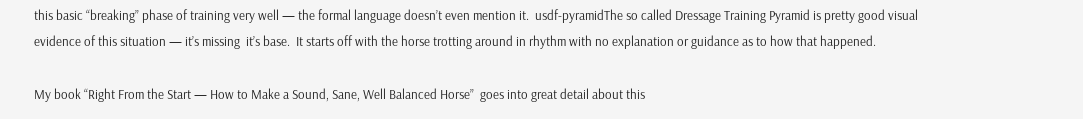this basic “breaking” phase of training very well — the formal language doesn’t even mention it.  usdf-pyramidThe so called Dressage Training Pyramid is pretty good visual evidence of this situation — it’s missing  it’s base.  It starts off with the horse trotting around in rhythm with no explanation or guidance as to how that happened.

My book “Right From the Start — How to Make a Sound, Sane, Well Balanced Horse”  goes into great detail about this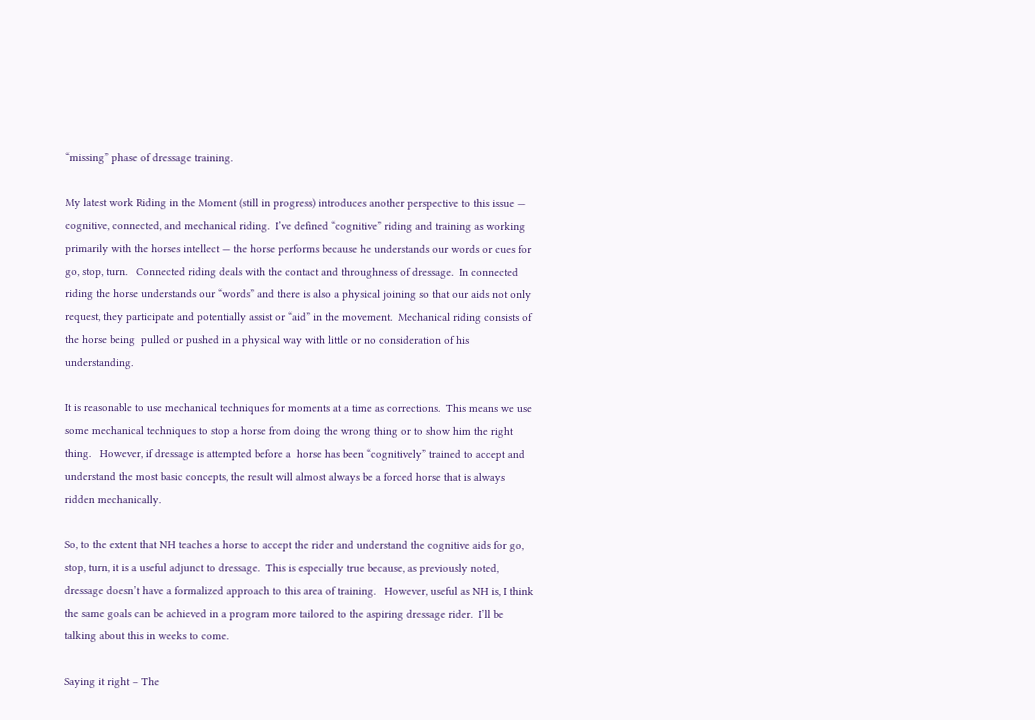“missing” phase of dressage training.

My latest work Riding in the Moment (still in progress) introduces another perspective to this issue — cognitive, connected, and mechanical riding.  I’ve defined “cognitive” riding and training as working primarily with the horses intellect — the horse performs because he understands our words or cues for go, stop, turn.   Connected riding deals with the contact and throughness of dressage.  In connected riding the horse understands our “words” and there is also a physical joining so that our aids not only request, they participate and potentially assist or “aid” in the movement.  Mechanical riding consists of the horse being  pulled or pushed in a physical way with little or no consideration of his understanding.

It is reasonable to use mechanical techniques for moments at a time as corrections.  This means we use some mechanical techniques to stop a horse from doing the wrong thing or to show him the right thing.   However, if dressage is attempted before a  horse has been “cognitively” trained to accept and understand the most basic concepts, the result will almost always be a forced horse that is always ridden mechanically.

So, to the extent that NH teaches a horse to accept the rider and understand the cognitive aids for go, stop, turn, it is a useful adjunct to dressage.  This is especially true because, as previously noted, dressage doesn’t have a formalized approach to this area of training.   However, useful as NH is, I think the same goals can be achieved in a program more tailored to the aspiring dressage rider.  I’ll be talking about this in weeks to come.

Saying it right – The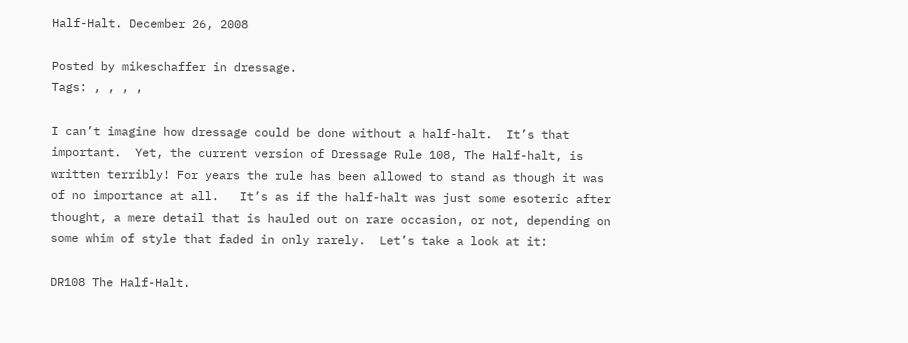Half-Halt. December 26, 2008

Posted by mikeschaffer in dressage.
Tags: , , , ,

I can’t imagine how dressage could be done without a half-halt.  It’s that important.  Yet, the current version of Dressage Rule 108, The Half-halt, is written terribly! For years the rule has been allowed to stand as though it was of no importance at all.   It’s as if the half-halt was just some esoteric after thought, a mere detail that is hauled out on rare occasion, or not, depending on some whim of style that faded in only rarely.  Let’s take a look at it:

DR108 The Half-Halt.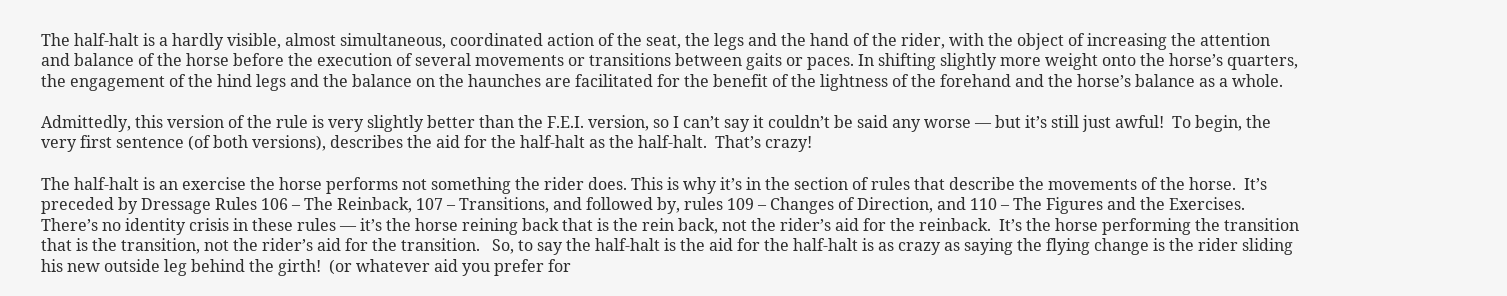The half-halt is a hardly visible, almost simultaneous, coordinated action of the seat, the legs and the hand of the rider, with the object of increasing the attention and balance of the horse before the execution of several movements or transitions between gaits or paces. In shifting slightly more weight onto the horse’s quarters, the engagement of the hind legs and the balance on the haunches are facilitated for the benefit of the lightness of the forehand and the horse’s balance as a whole.

Admittedly, this version of the rule is very slightly better than the F.E.I. version, so I can’t say it couldn’t be said any worse — but it’s still just awful!  To begin, the very first sentence (of both versions), describes the aid for the half-halt as the half-halt.  That’s crazy!

The half-halt is an exercise the horse performs not something the rider does. This is why it’s in the section of rules that describe the movements of the horse.  It’s preceded by Dressage Rules 106 – The Reinback, 107 – Transitions, and followed by, rules 109 – Changes of Direction, and 110 – The Figures and the Exercises.  There’s no identity crisis in these rules — it’s the horse reining back that is the rein back, not the rider’s aid for the reinback.  It’s the horse performing the transition that is the transition, not the rider’s aid for the transition.   So, to say the half-halt is the aid for the half-halt is as crazy as saying the flying change is the rider sliding his new outside leg behind the girth!  (or whatever aid you prefer for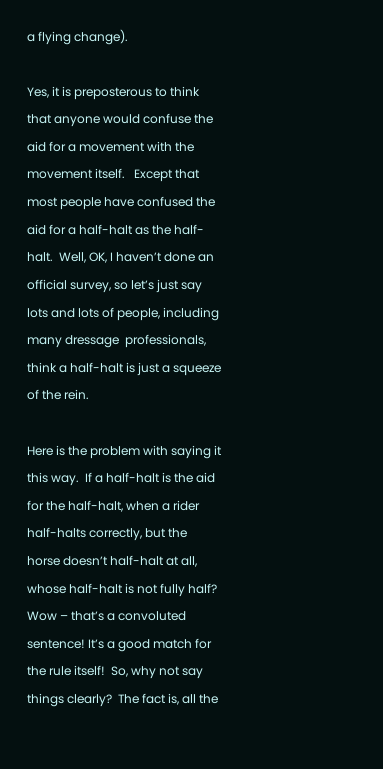a flying change).

Yes, it is preposterous to think that anyone would confuse the aid for a movement with the movement itself.   Except that most people have confused the aid for a half-halt as the half-halt.  Well, OK, I haven’t done an official survey, so let’s just say lots and lots of people, including many dressage  professionals, think a half-halt is just a squeeze of the rein.

Here is the problem with saying it this way.  If a half-halt is the aid for the half-halt, when a rider half-halts correctly, but the  horse doesn’t half-halt at all, whose half-halt is not fully half?   Wow – that’s a convoluted sentence! It’s a good match for the rule itself!  So, why not say things clearly?  The fact is, all the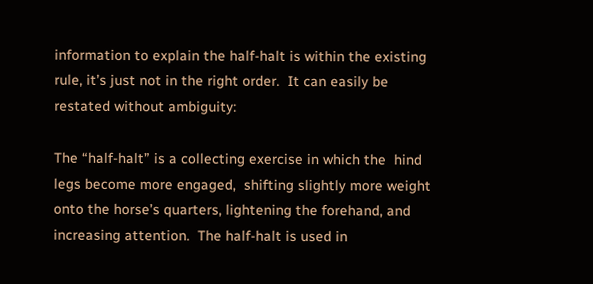information to explain the half-halt is within the existing rule, it’s just not in the right order.  It can easily be restated without ambiguity:

The “half-halt” is a collecting exercise in which the  hind legs become more engaged,  shifting slightly more weight onto the horse’s quarters, lightening the forehand, and increasing attention.  The half-halt is used in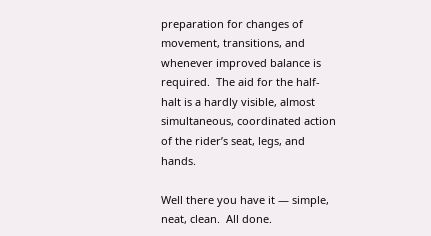preparation for changes of movement, transitions, and whenever improved balance is required.  The aid for the half-halt is a hardly visible, almost simultaneous, coordinated action of the rider’s seat, legs, and hands.

Well there you have it — simple, neat, clean.  All done.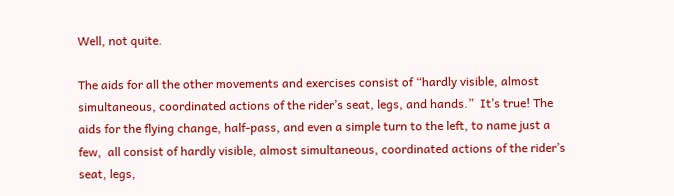Well, not quite.

The aids for all the other movements and exercises consist of “hardly visible, almost simultaneous, coordinated actions of the rider’s seat, legs, and hands.”  It’s true! The aids for the flying change, half-pass, and even a simple turn to the left, to name just a few,  all consist of hardly visible, almost simultaneous, coordinated actions of the rider’s seat, legs,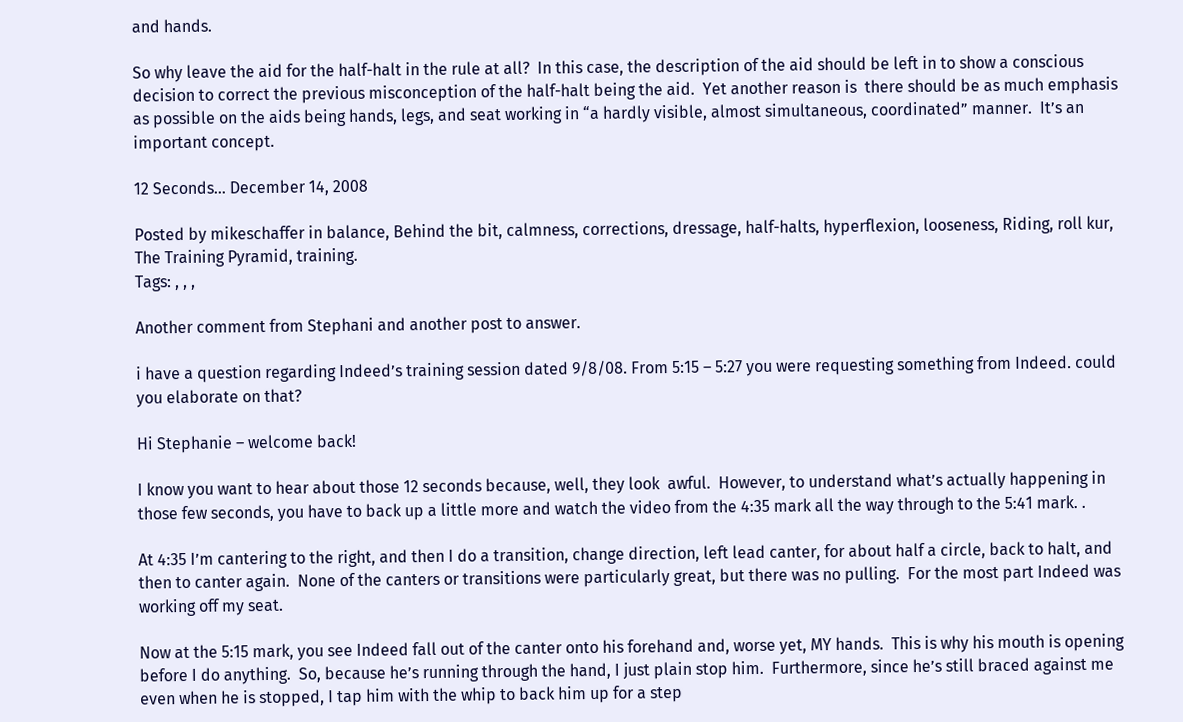and hands.

So why leave the aid for the half-halt in the rule at all?  In this case, the description of the aid should be left in to show a conscious decision to correct the previous misconception of the half-halt being the aid.  Yet another reason is  there should be as much emphasis as possible on the aids being hands, legs, and seat working in “a hardly visible, almost simultaneous, coordinated” manner.  It’s an important concept.

12 Seconds… December 14, 2008

Posted by mikeschaffer in balance, Behind the bit, calmness, corrections, dressage, half-halts, hyperflexion, looseness, Riding, roll kur, The Training Pyramid, training.
Tags: , , ,

Another comment from Stephani and another post to answer.

i have a question regarding Indeed’s training session dated 9/8/08. From 5:15 – 5:27 you were requesting something from Indeed. could you elaborate on that?

Hi Stephanie – welcome back!

I know you want to hear about those 12 seconds because, well, they look  awful.  However, to understand what’s actually happening in those few seconds, you have to back up a little more and watch the video from the 4:35 mark all the way through to the 5:41 mark. .

At 4:35 I’m cantering to the right, and then I do a transition, change direction, left lead canter, for about half a circle, back to halt, and then to canter again.  None of the canters or transitions were particularly great, but there was no pulling.  For the most part Indeed was working off my seat.

Now at the 5:15 mark, you see Indeed fall out of the canter onto his forehand and, worse yet, MY hands.  This is why his mouth is opening before I do anything.  So, because he’s running through the hand, I just plain stop him.  Furthermore, since he’s still braced against me even when he is stopped, I tap him with the whip to back him up for a step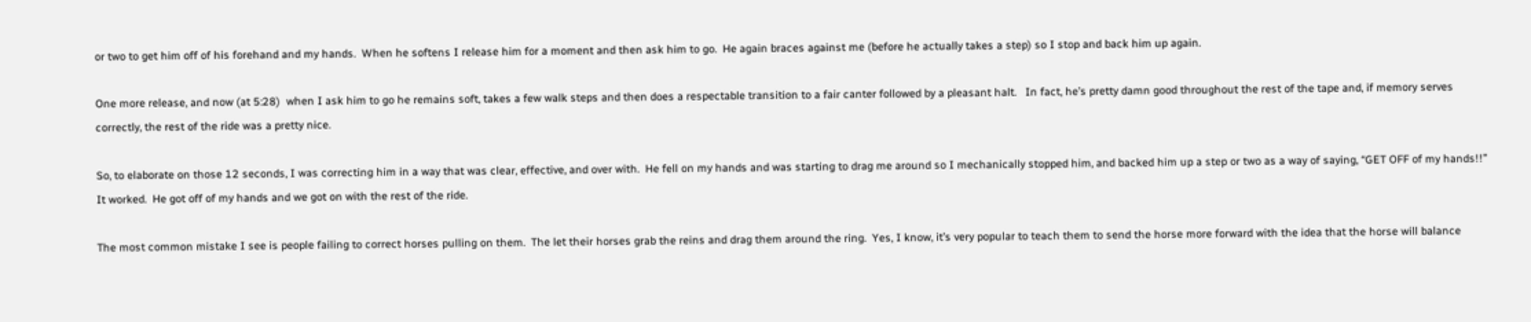or two to get him off of his forehand and my hands.  When he softens I release him for a moment and then ask him to go.  He again braces against me (before he actually takes a step) so I stop and back him up again.

One more release, and now (at 5:28)  when I ask him to go he remains soft, takes a few walk steps and then does a respectable transition to a fair canter followed by a pleasant halt.   In fact, he’s pretty damn good throughout the rest of the tape and, if memory serves correctly, the rest of the ride was a pretty nice.

So, to elaborate on those 12 seconds, I was correcting him in a way that was clear, effective, and over with.  He fell on my hands and was starting to drag me around so I mechanically stopped him, and backed him up a step or two as a way of saying, “GET OFF of my hands!!”  It worked.  He got off of my hands and we got on with the rest of the ride.

The most common mistake I see is people failing to correct horses pulling on them.  The let their horses grab the reins and drag them around the ring.  Yes, I know, it’s very popular to teach them to send the horse more forward with the idea that the horse will balance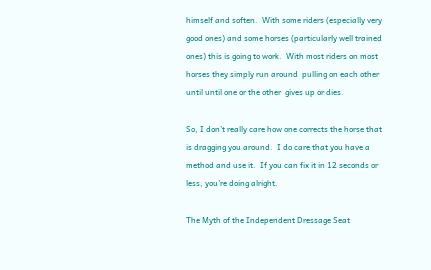himself and soften.  With some riders (especially very good ones) and some horses (particularly well trained ones) this is going to work.  With most riders on most horses they simply run around  pulling on each other until until one or the other  gives up or dies.

So, I don’t really care how one corrects the horse that is dragging you around.  I do care that you have a method and use it.  If you can fix it in 12 seconds or less, you’re doing alright.

The Myth of the Independent Dressage Seat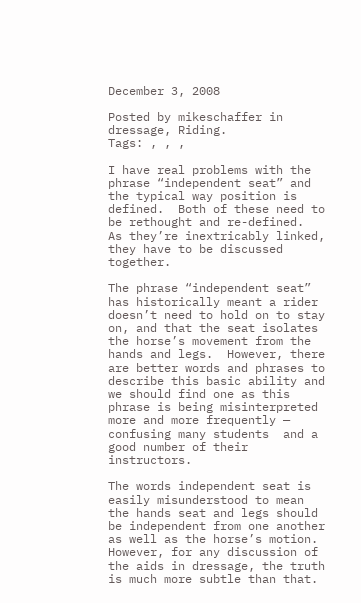December 3, 2008

Posted by mikeschaffer in dressage, Riding.
Tags: , , ,

I have real problems with the phrase “independent seat” and the typical way position is defined.  Both of these need to be rethought and re-defined.  As they’re inextricably linked, they have to be discussed together.

The phrase “independent seat” has historically meant a rider doesn’t need to hold on to stay on, and that the seat isolates the horse’s movement from the hands and legs.  However, there are better words and phrases to describe this basic ability and we should find one as this phrase is being misinterpreted more and more frequently — confusing many students  and a good number of their instructors.

The words independent seat is easily misunderstood to mean the hands seat and legs should be independent from one another as well as the horse’s motion.  However, for any discussion of the aids in dressage, the truth is much more subtle than that.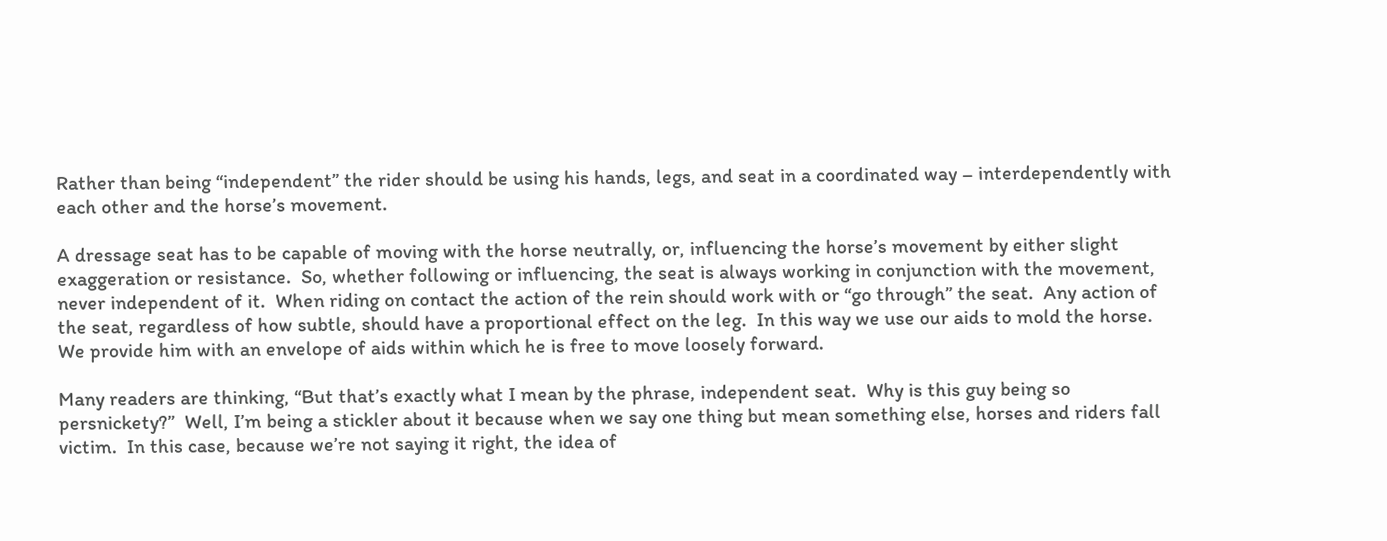Rather than being “independent” the rider should be using his hands, legs, and seat in a coordinated way – interdependently with each other and the horse’s movement.

A dressage seat has to be capable of moving with the horse neutrally, or, influencing the horse’s movement by either slight exaggeration or resistance.  So, whether following or influencing, the seat is always working in conjunction with the movement, never independent of it.  When riding on contact the action of the rein should work with or “go through” the seat.  Any action of the seat, regardless of how subtle, should have a proportional effect on the leg.  In this way we use our aids to mold the horse.  We provide him with an envelope of aids within which he is free to move loosely forward.

Many readers are thinking, “But that’s exactly what I mean by the phrase, independent seat.  Why is this guy being so persnickety?”  Well, I’m being a stickler about it because when we say one thing but mean something else, horses and riders fall victim.  In this case, because we’re not saying it right, the idea of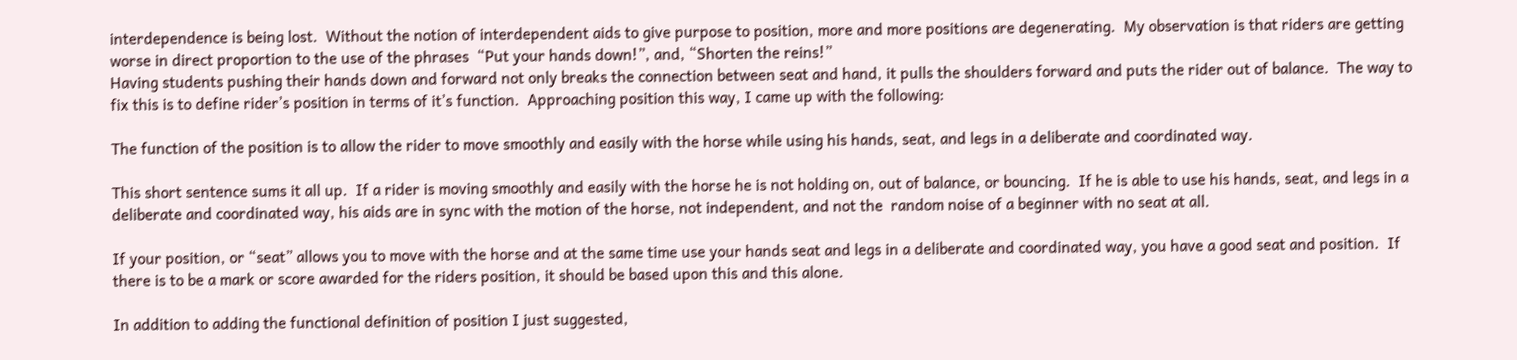interdependence is being lost.  Without the notion of interdependent aids to give purpose to position, more and more positions are degenerating.  My observation is that riders are getting worse in direct proportion to the use of the phrases  “Put your hands down!”, and, “Shorten the reins!”
Having students pushing their hands down and forward not only breaks the connection between seat and hand, it pulls the shoulders forward and puts the rider out of balance.  The way to fix this is to define rider’s position in terms of it’s function.  Approaching position this way, I came up with the following:

The function of the position is to allow the rider to move smoothly and easily with the horse while using his hands, seat, and legs in a deliberate and coordinated way.

This short sentence sums it all up.  If a rider is moving smoothly and easily with the horse he is not holding on, out of balance, or bouncing.  If he is able to use his hands, seat, and legs in a deliberate and coordinated way, his aids are in sync with the motion of the horse, not independent, and not the  random noise of a beginner with no seat at all.

If your position, or “seat” allows you to move with the horse and at the same time use your hands seat and legs in a deliberate and coordinated way, you have a good seat and position.  If there is to be a mark or score awarded for the riders position, it should be based upon this and this alone.

In addition to adding the functional definition of position I just suggested,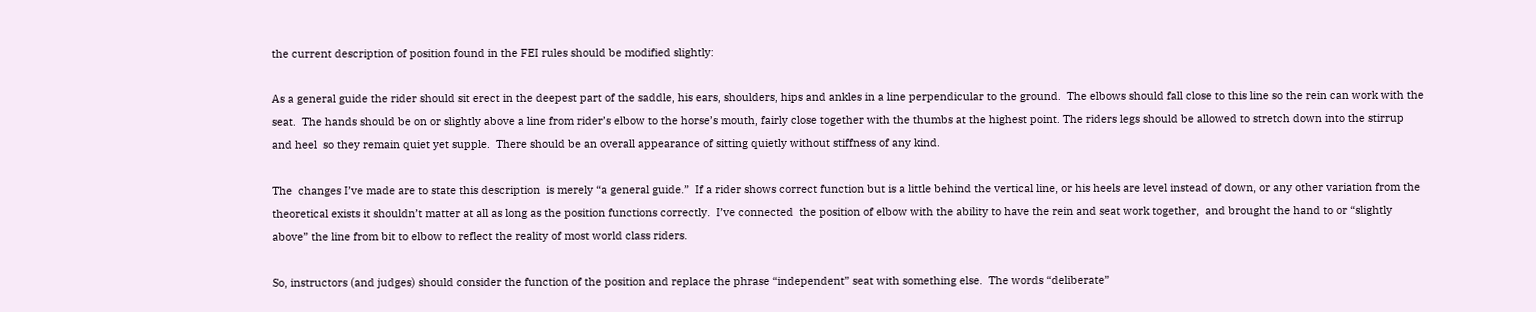the current description of position found in the FEI rules should be modified slightly:

As a general guide the rider should sit erect in the deepest part of the saddle, his ears, shoulders, hips and ankles in a line perpendicular to the ground.  The elbows should fall close to this line so the rein can work with the seat.  The hands should be on or slightly above a line from rider’s elbow to the horse’s mouth, fairly close together with the thumbs at the highest point. The riders legs should be allowed to stretch down into the stirrup and heel  so they remain quiet yet supple.  There should be an overall appearance of sitting quietly without stiffness of any kind.

The  changes I’ve made are to state this description  is merely “a general guide.”  If a rider shows correct function but is a little behind the vertical line, or his heels are level instead of down, or any other variation from the theoretical exists it shouldn’t matter at all as long as the position functions correctly.  I’ve connected  the position of elbow with the ability to have the rein and seat work together,  and brought the hand to or “slightly above” the line from bit to elbow to reflect the reality of most world class riders.

So, instructors (and judges) should consider the function of the position and replace the phrase “independent” seat with something else.  The words “deliberate”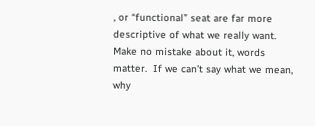, or “functional” seat are far more descriptive of what we really want.   Make no mistake about it, words matter.  If we can’t say what we mean, why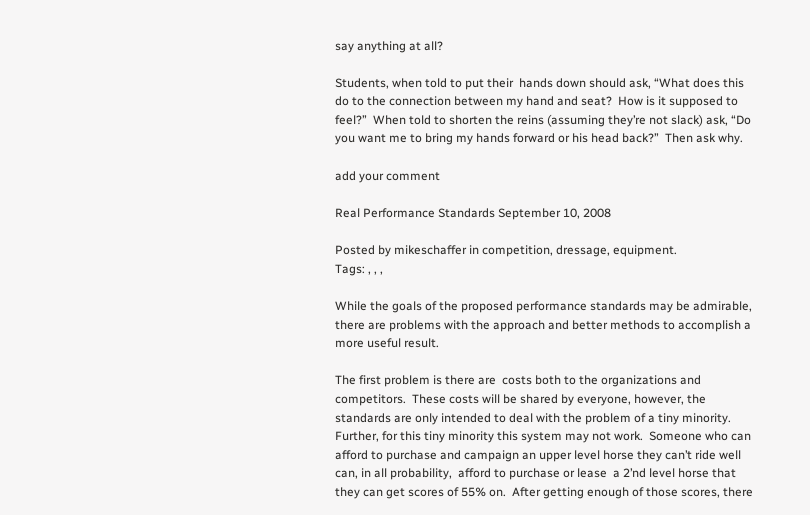say anything at all?

Students, when told to put their  hands down should ask, “What does this do to the connection between my hand and seat?  How is it supposed to feel?”  When told to shorten the reins (assuming they’re not slack) ask, “Do you want me to bring my hands forward or his head back?”  Then ask why.

add your comment

Real Performance Standards September 10, 2008

Posted by mikeschaffer in competition, dressage, equipment.
Tags: , , ,

While the goals of the proposed performance standards may be admirable, there are problems with the approach and better methods to accomplish a more useful result.

The first problem is there are  costs both to the organizations and competitors.  These costs will be shared by everyone, however, the standards are only intended to deal with the problem of a tiny minority.  Further, for this tiny minority this system may not work.  Someone who can afford to purchase and campaign an upper level horse they can’t ride well can, in all probability,  afford to purchase or lease  a 2’nd level horse that they can get scores of 55% on.  After getting enough of those scores, there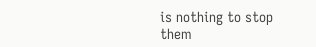is nothing to stop them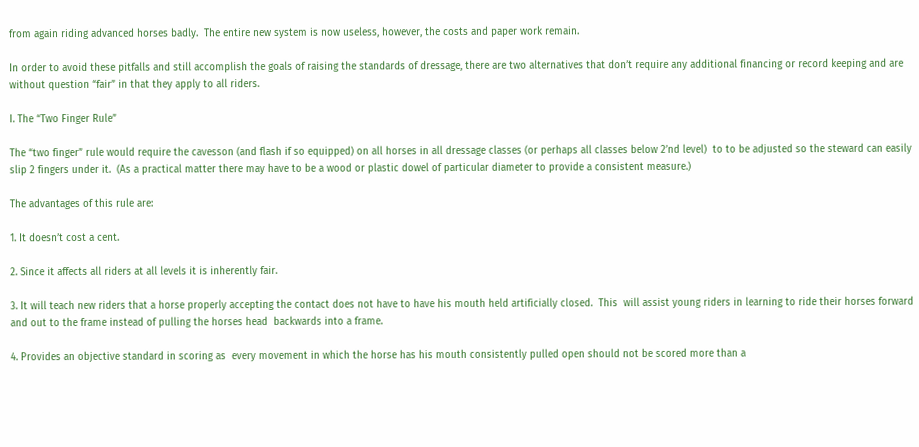from again riding advanced horses badly.  The entire new system is now useless, however, the costs and paper work remain.

In order to avoid these pitfalls and still accomplish the goals of raising the standards of dressage, there are two alternatives that don’t require any additional financing or record keeping and are without question “fair” in that they apply to all riders.

I. The “Two Finger Rule”

The “two finger” rule would require the cavesson (and flash if so equipped) on all horses in all dressage classes (or perhaps all classes below 2’nd level)  to to be adjusted so the steward can easily slip 2 fingers under it.  (As a practical matter there may have to be a wood or plastic dowel of particular diameter to provide a consistent measure.)

The advantages of this rule are:

1. It doesn’t cost a cent.

2. Since it affects all riders at all levels it is inherently fair.

3. It will teach new riders that a horse properly accepting the contact does not have to have his mouth held artificially closed.  This  will assist young riders in learning to ride their horses forward and out to the frame instead of pulling the horses head  backwards into a frame.

4. Provides an objective standard in scoring as  every movement in which the horse has his mouth consistently pulled open should not be scored more than a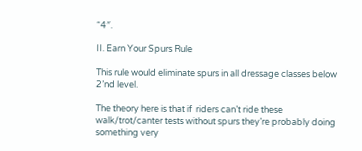“4″.

II. Earn Your Spurs Rule

This rule would eliminate spurs in all dressage classes below 2’nd level.

The theory here is that if  riders can’t ride these  walk/trot/canter tests without spurs they’re probably doing something very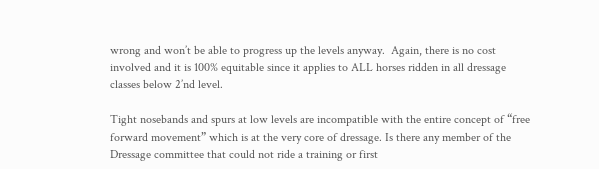wrong and won’t be able to progress up the levels anyway.  Again, there is no cost involved and it is 100% equitable since it applies to ALL horses ridden in all dressage classes below 2’nd level.

Tight nosebands and spurs at low levels are incompatible with the entire concept of “free forward movement” which is at the very core of dressage. Is there any member of the Dressage committee that could not ride a training or first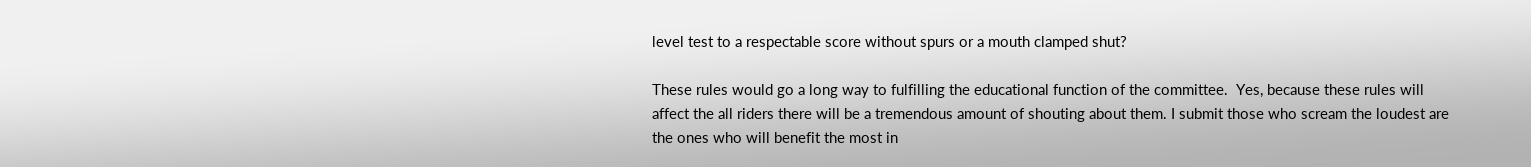level test to a respectable score without spurs or a mouth clamped shut?

These rules would go a long way to fulfilling the educational function of the committee.  Yes, because these rules will affect the all riders there will be a tremendous amount of shouting about them. I submit those who scream the loudest are the ones who will benefit the most in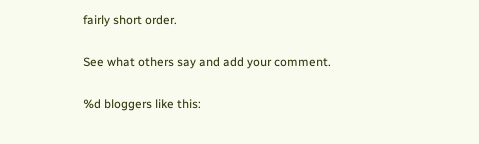fairly short order.

See what others say and add your comment.

%d bloggers like this: